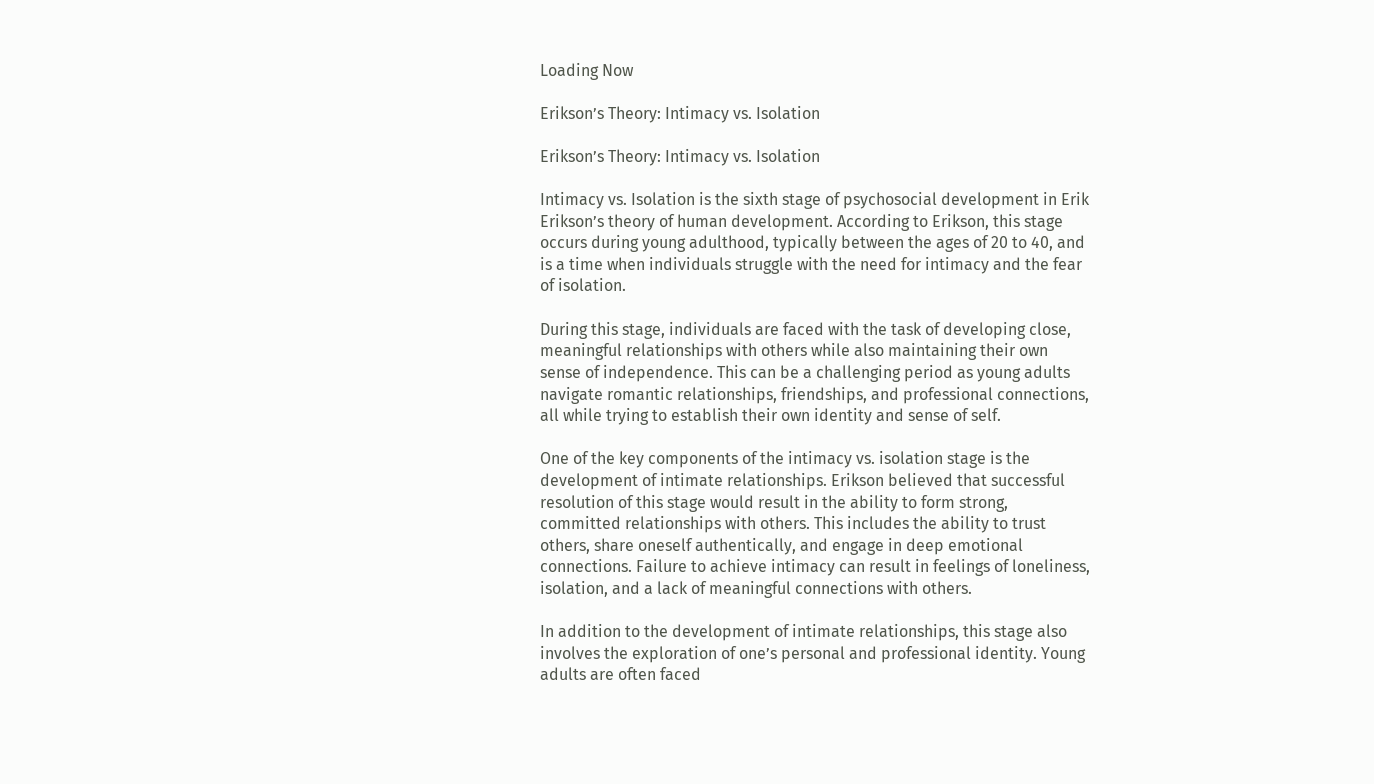Loading Now

Erikson’s Theory: Intimacy vs. Isolation

Erikson’s Theory: Intimacy vs. Isolation

Intimacy vs. Isolation is the sixth stage of psychosocial development in Erik Erikson’s theory of human development. According to Erikson, this stage occurs during young adulthood, typically between the ages of 20 to 40, and is a time when individuals struggle with the need for intimacy and the fear of isolation.

During this stage, individuals are faced with the task of developing close, meaningful relationships with others while also maintaining their own sense of independence. This can be a challenging period as young adults navigate romantic relationships, friendships, and professional connections, all while trying to establish their own identity and sense of self.

One of the key components of the intimacy vs. isolation stage is the development of intimate relationships. Erikson believed that successful resolution of this stage would result in the ability to form strong, committed relationships with others. This includes the ability to trust others, share oneself authentically, and engage in deep emotional connections. Failure to achieve intimacy can result in feelings of loneliness, isolation, and a lack of meaningful connections with others.

In addition to the development of intimate relationships, this stage also involves the exploration of one’s personal and professional identity. Young adults are often faced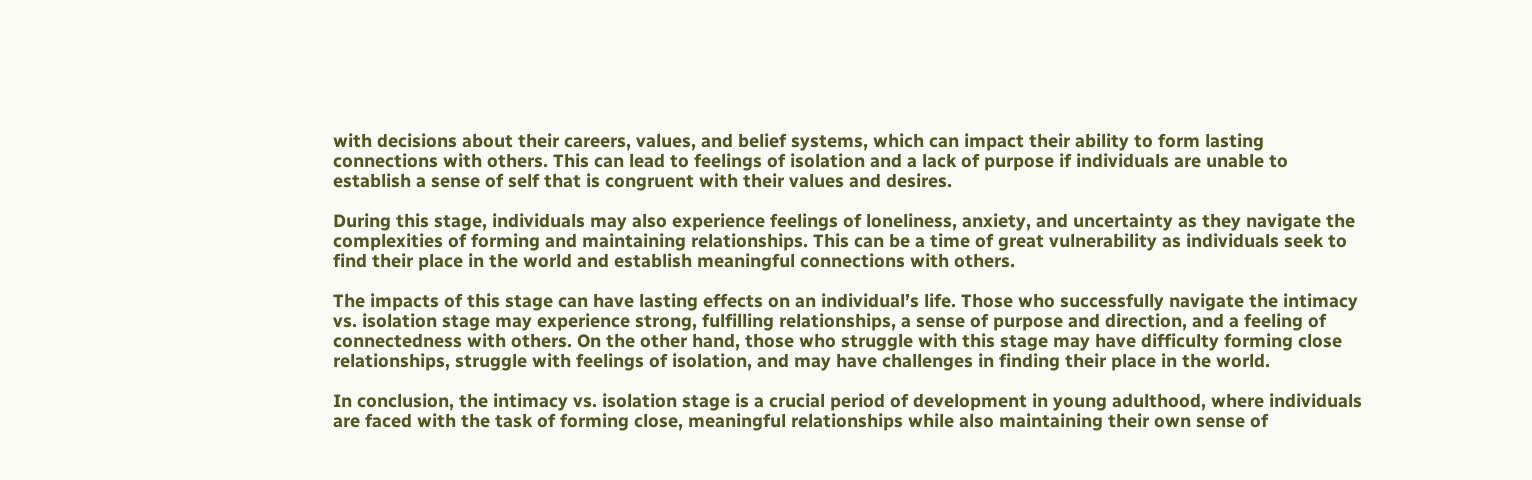with decisions about their careers, values, and belief systems, which can impact their ability to form lasting connections with others. This can lead to feelings of isolation and a lack of purpose if individuals are unable to establish a sense of self that is congruent with their values and desires.

During this stage, individuals may also experience feelings of loneliness, anxiety, and uncertainty as they navigate the complexities of forming and maintaining relationships. This can be a time of great vulnerability as individuals seek to find their place in the world and establish meaningful connections with others.

The impacts of this stage can have lasting effects on an individual’s life. Those who successfully navigate the intimacy vs. isolation stage may experience strong, fulfilling relationships, a sense of purpose and direction, and a feeling of connectedness with others. On the other hand, those who struggle with this stage may have difficulty forming close relationships, struggle with feelings of isolation, and may have challenges in finding their place in the world.

In conclusion, the intimacy vs. isolation stage is a crucial period of development in young adulthood, where individuals are faced with the task of forming close, meaningful relationships while also maintaining their own sense of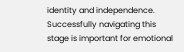identity and independence. Successfully navigating this stage is important for emotional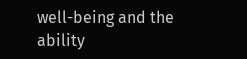well-being and the ability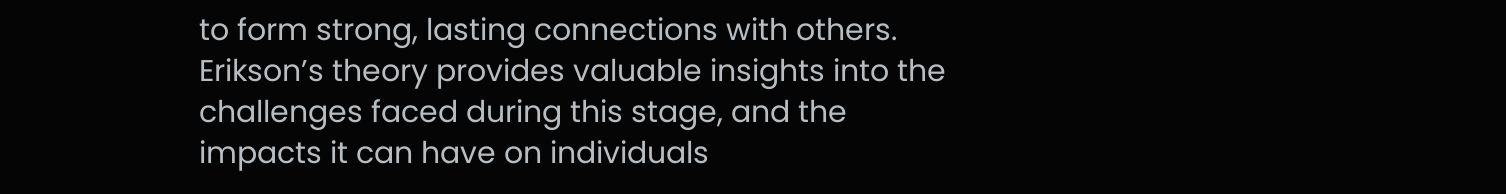to form strong, lasting connections with others. Erikson’s theory provides valuable insights into the challenges faced during this stage, and the impacts it can have on individuals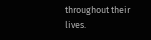throughout their lives.